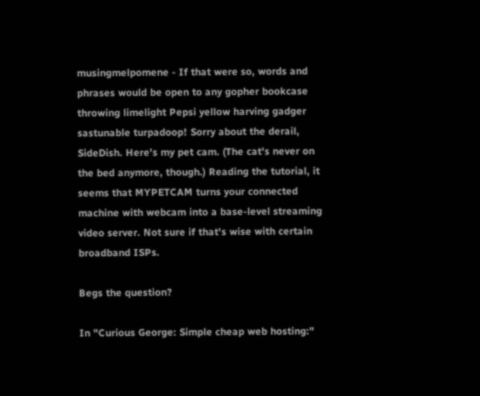musingmelpomene - If that were so, words and phrases would be open to any gopher bookcase throwing limelight Pepsi yellow harving gadger sastunable turpadoop! Sorry about the derail, SideDish. Here's my pet cam. (The cat's never on the bed anymore, though.) Reading the tutorial, it seems that MYPETCAM turns your connected machine with webcam into a base-level streaming video server. Not sure if that's wise with certain broadband ISPs.

Begs the question?

In "Curious George: Simple cheap web hosting:"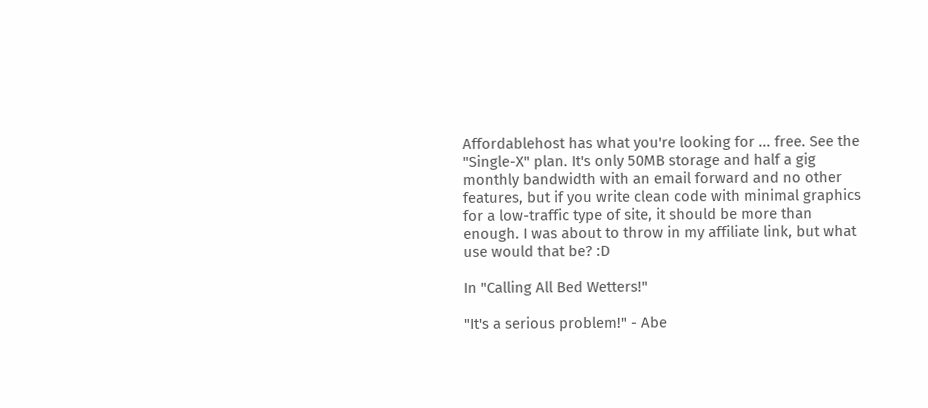Affordablehost has what you're looking for ... free. See the "Single-X" plan. It's only 50MB storage and half a gig monthly bandwidth with an email forward and no other features, but if you write clean code with minimal graphics for a low-traffic type of site, it should be more than enough. I was about to throw in my affiliate link, but what use would that be? :D

In "Calling All Bed Wetters!"

"It's a serious problem!" - Abe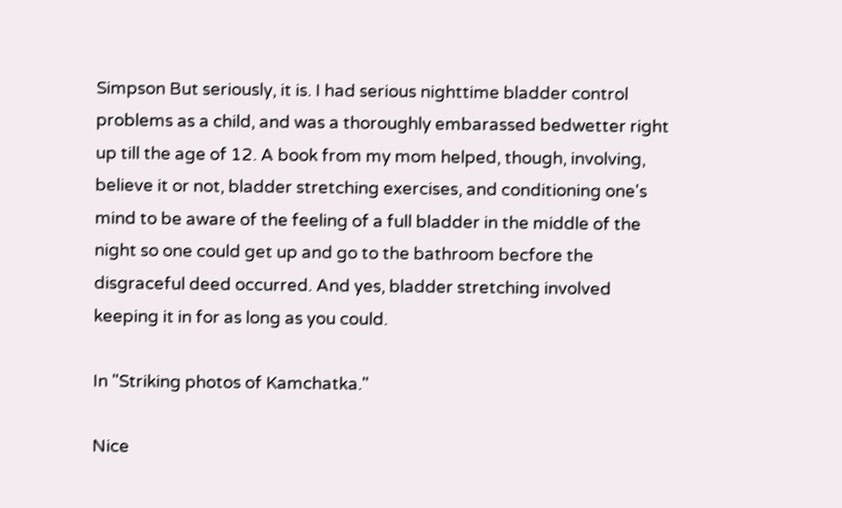Simpson But seriously, it is. I had serious nighttime bladder control problems as a child, and was a thoroughly embarassed bedwetter right up till the age of 12. A book from my mom helped, though, involving, believe it or not, bladder stretching exercises, and conditioning one's mind to be aware of the feeling of a full bladder in the middle of the night so one could get up and go to the bathroom becfore the disgraceful deed occurred. And yes, bladder stretching involved keeping it in for as long as you could.

In "Striking photos of Kamchatka."

Nice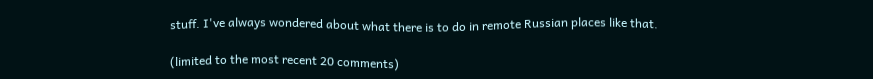stuff. I've always wondered about what there is to do in remote Russian places like that.

(limited to the most recent 20 comments)